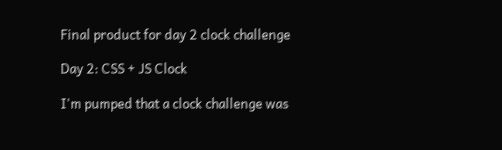Final product for day 2 clock challenge

Day 2: CSS + JS Clock

I'm pumped that a clock challenge was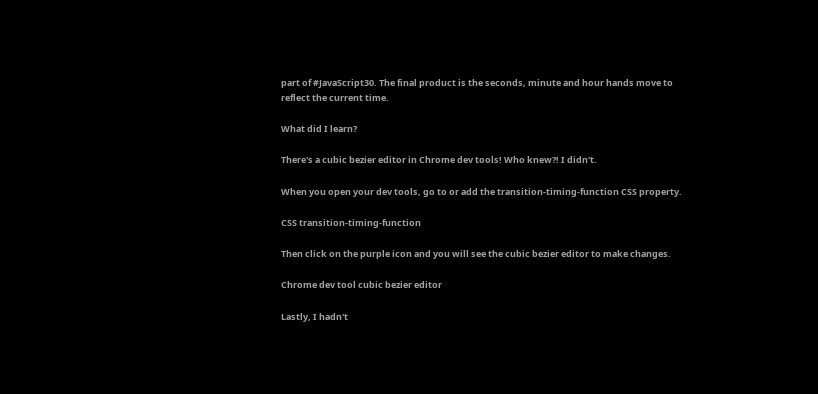part of #JavaScript30. The final product is the seconds, minute and hour hands move to reflect the current time.

What did I learn?

There's a cubic bezier editor in Chrome dev tools! Who knew?! I didn't.

When you open your dev tools, go to or add the transition-timing-function CSS property.

CSS transition-timing-function

Then click on the purple icon and you will see the cubic bezier editor to make changes.

Chrome dev tool cubic bezier editor

Lastly, I hadn't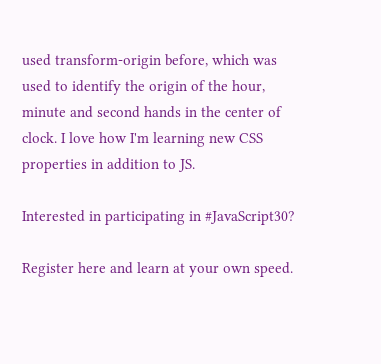used transform-origin before, which was used to identify the origin of the hour, minute and second hands in the center of clock. I love how I'm learning new CSS properties in addition to JS.

Interested in participating in #JavaScript30?

Register here and learn at your own speed.